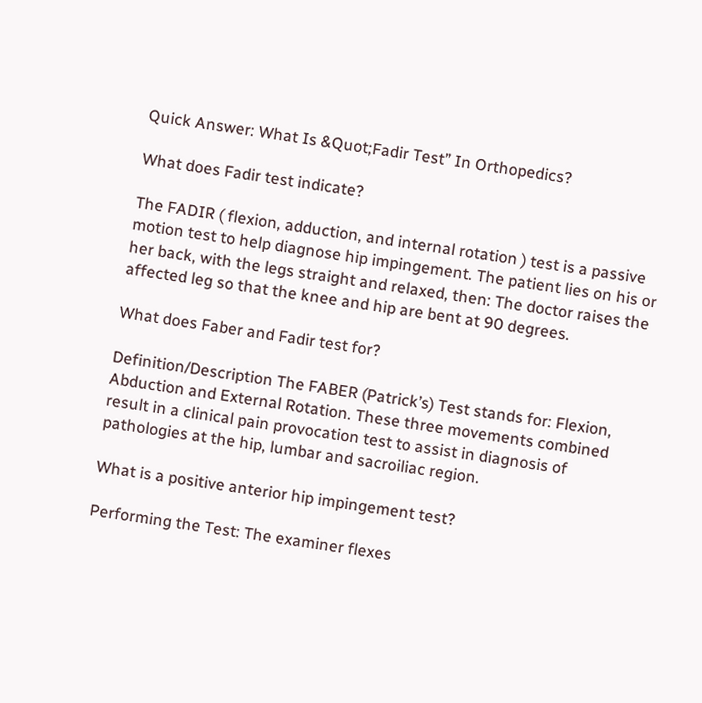Quick Answer: What Is &Quot;Fadir Test” In Orthopedics?

What does Fadir test indicate?

The FADIR ( flexion, adduction, and internal rotation ) test is a passive motion test to help diagnose hip impingement. The patient lies on his or her back, with the legs straight and relaxed, then: The doctor raises the affected leg so that the knee and hip are bent at 90 degrees.

What does Faber and Fadir test for?

Definition/Description The FABER (Patrick’s) Test stands for: Flexion, Abduction and External Rotation. These three movements combined result in a clinical pain provocation test to assist in diagnosis of pathologies at the hip, lumbar and sacroiliac region.

What is a positive anterior hip impingement test?

Performing the Test: The examiner flexes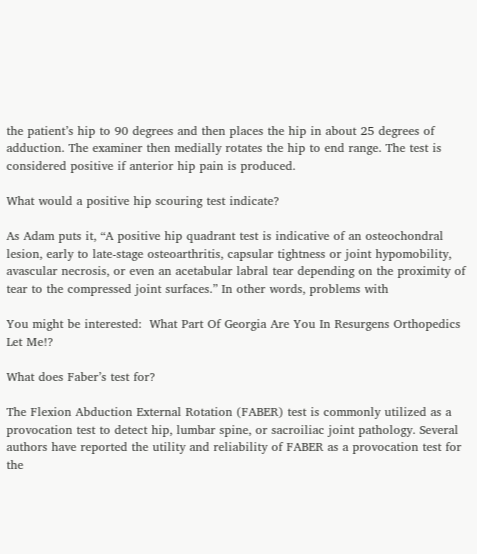the patient’s hip to 90 degrees and then places the hip in about 25 degrees of adduction. The examiner then medially rotates the hip to end range. The test is considered positive if anterior hip pain is produced.

What would a positive hip scouring test indicate?

As Adam puts it, “A positive hip quadrant test is indicative of an osteochondral lesion, early to late-stage osteoarthritis, capsular tightness or joint hypomobility, avascular necrosis, or even an acetabular labral tear depending on the proximity of tear to the compressed joint surfaces.” In other words, problems with

You might be interested:  What Part Of Georgia Are You In Resurgens Orthopedics Let Me!?

What does Faber’s test for?

The Flexion Abduction External Rotation (FABER) test is commonly utilized as a provocation test to detect hip, lumbar spine, or sacroiliac joint pathology. Several authors have reported the utility and reliability of FABER as a provocation test for the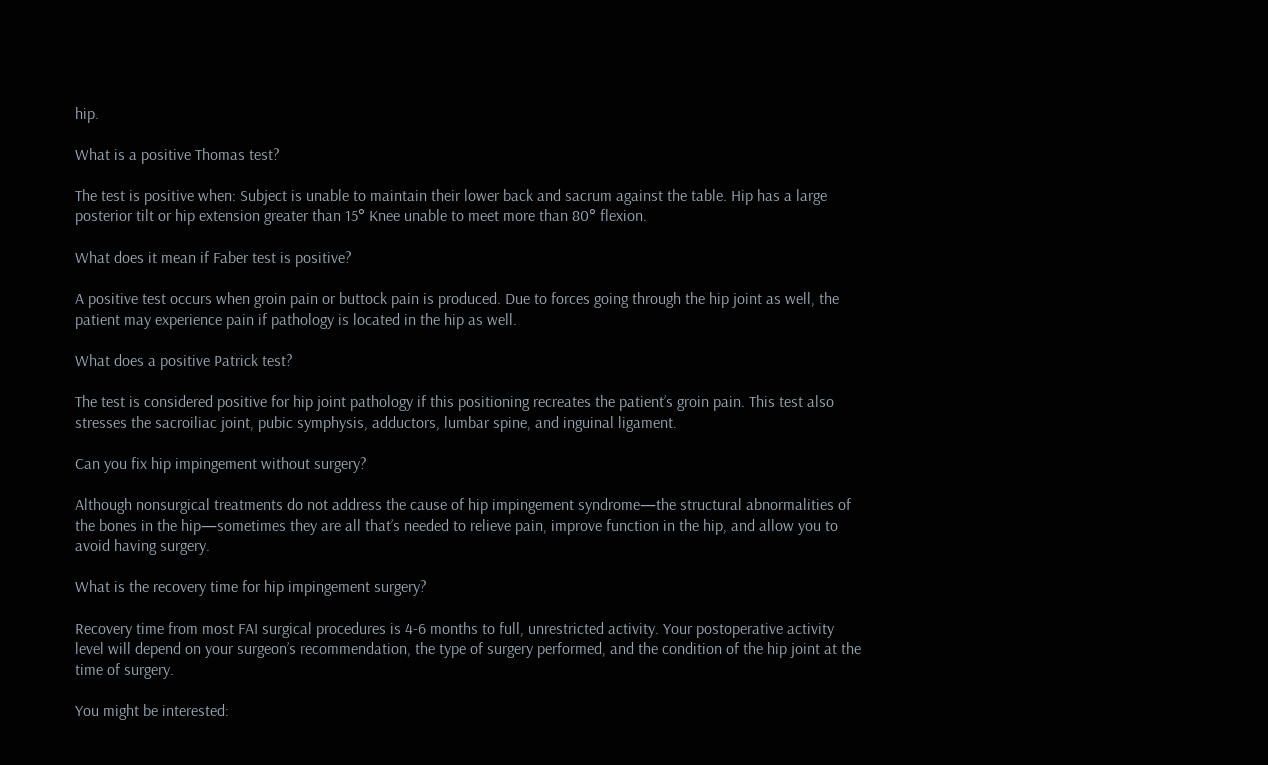hip.

What is a positive Thomas test?

The test is positive when: Subject is unable to maintain their lower back and sacrum against the table. Hip has a large posterior tilt or hip extension greater than 15° Knee unable to meet more than 80° flexion.

What does it mean if Faber test is positive?

A positive test occurs when groin pain or buttock pain is produced. Due to forces going through the hip joint as well, the patient may experience pain if pathology is located in the hip as well.

What does a positive Patrick test?

The test is considered positive for hip joint pathology if this positioning recreates the patient’s groin pain. This test also stresses the sacroiliac joint, pubic symphysis, adductors, lumbar spine, and inguinal ligament.

Can you fix hip impingement without surgery?

Although nonsurgical treatments do not address the cause of hip impingement syndrome—the structural abnormalities of the bones in the hip—sometimes they are all that’s needed to relieve pain, improve function in the hip, and allow you to avoid having surgery.

What is the recovery time for hip impingement surgery?

Recovery time from most FAI surgical procedures is 4-6 months to full, unrestricted activity. Your postoperative activity level will depend on your surgeon’s recommendation, the type of surgery performed, and the condition of the hip joint at the time of surgery.

You might be interested: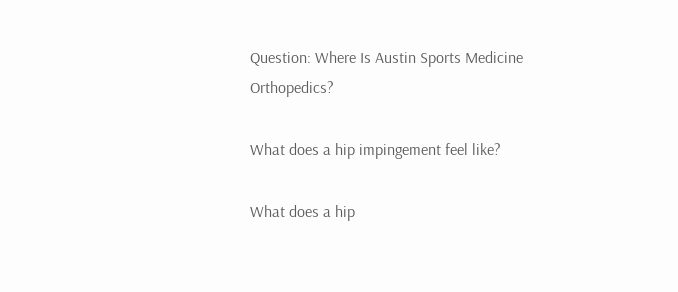Question: Where Is Austin Sports Medicine Orthopedics?

What does a hip impingement feel like?

What does a hip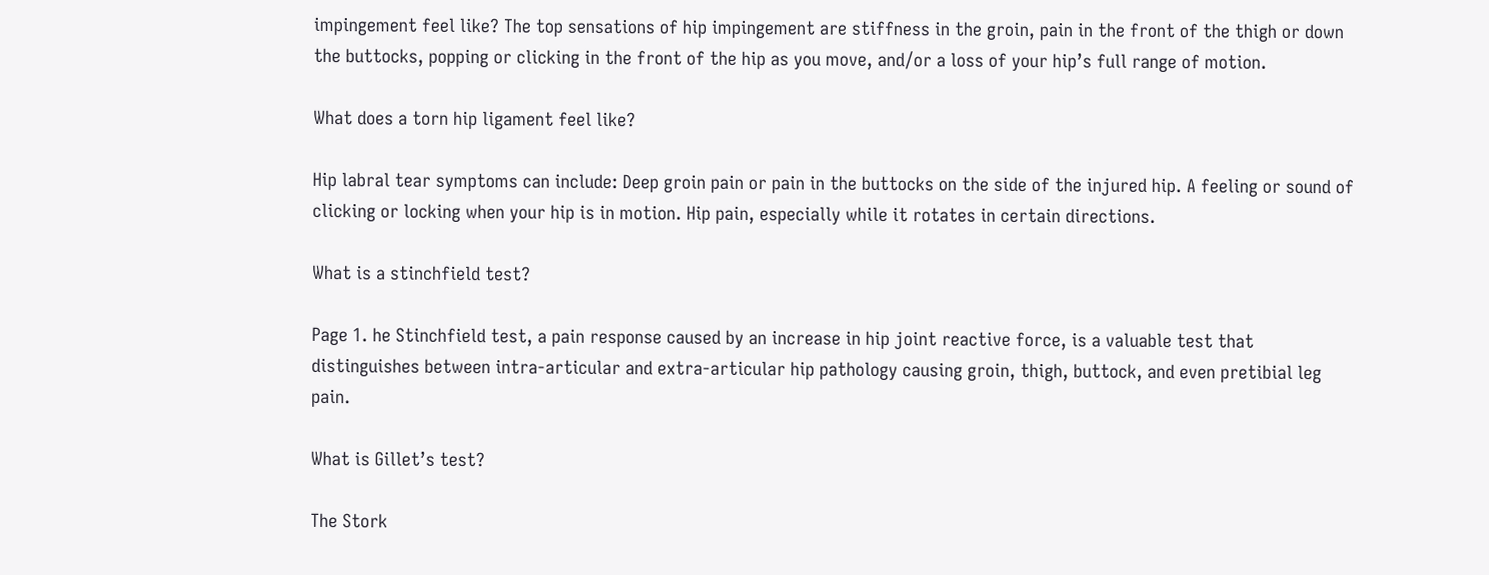impingement feel like? The top sensations of hip impingement are stiffness in the groin, pain in the front of the thigh or down the buttocks, popping or clicking in the front of the hip as you move, and/or a loss of your hip’s full range of motion.

What does a torn hip ligament feel like?

Hip labral tear symptoms can include: Deep groin pain or pain in the buttocks on the side of the injured hip. A feeling or sound of clicking or locking when your hip is in motion. Hip pain, especially while it rotates in certain directions.

What is a stinchfield test?

Page 1. he Stinchfield test, a pain response caused by an increase in hip joint reactive force, is a valuable test that distinguishes between intra-articular and extra-articular hip pathology causing groin, thigh, buttock, and even pretibial leg pain.

What is Gillet’s test?

The Stork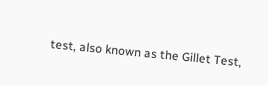test, also known as the Gillet Test,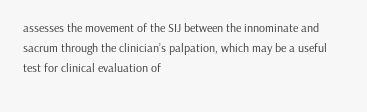assesses the movement of the SIJ between the innominate and sacrum through the clinician’s palpation, which may be a useful test for clinical evaluation of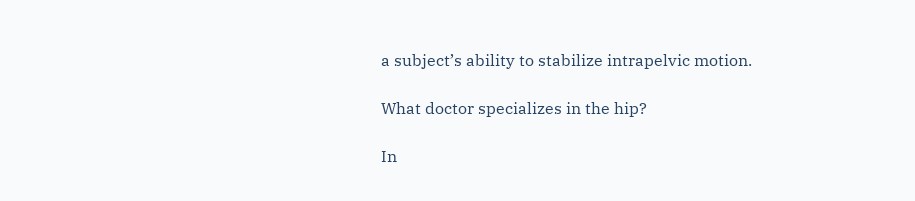a subject’s ability to stabilize intrapelvic motion.

What doctor specializes in the hip?

In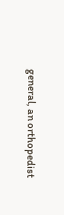general, an orthopedist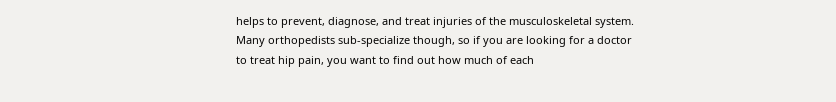helps to prevent, diagnose, and treat injuries of the musculoskeletal system. Many orthopedists sub-specialize though, so if you are looking for a doctor to treat hip pain, you want to find out how much of each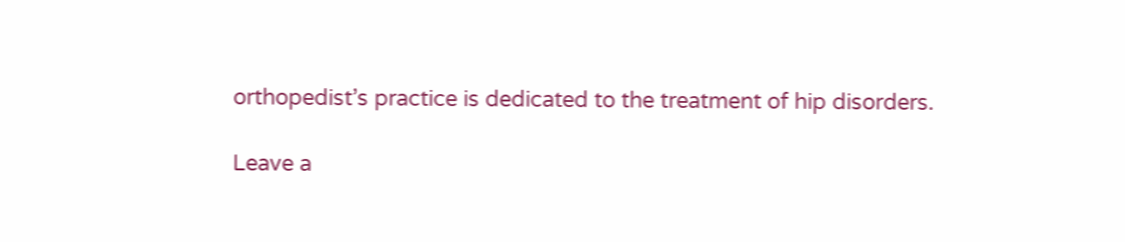orthopedist’s practice is dedicated to the treatment of hip disorders.

Leave a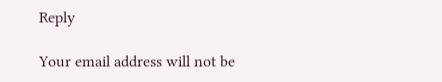Reply

Your email address will not be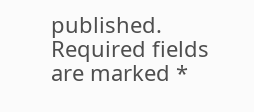published. Required fields are marked *